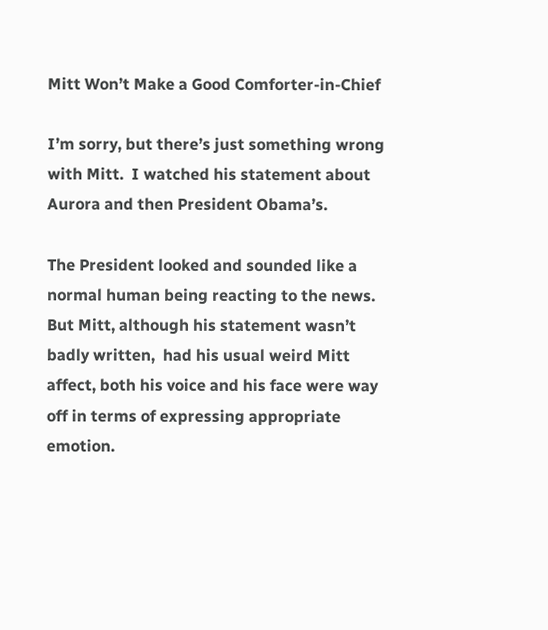Mitt Won’t Make a Good Comforter-in-Chief

I’m sorry, but there’s just something wrong with Mitt.  I watched his statement about Aurora and then President Obama’s.

The President looked and sounded like a normal human being reacting to the news.  But Mitt, although his statement wasn’t badly written,  had his usual weird Mitt affect, both his voice and his face were way off in terms of expressing appropriate emotion.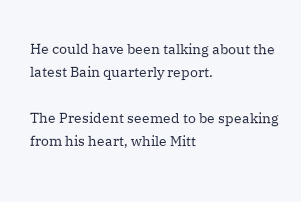He could have been talking about the latest Bain quarterly report.

The President seemed to be speaking from his heart, while Mitt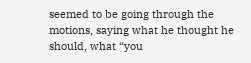seemed to be going through the motions, saying what he thought he should, what “you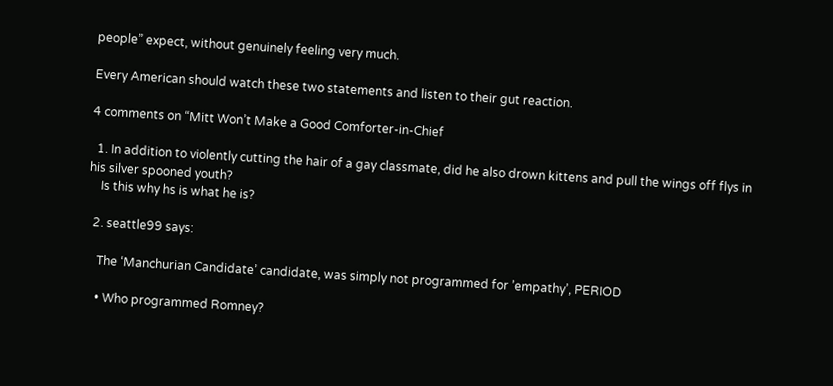people” expect, without genuinely feeling very much.

Every American should watch these two statements and listen to their gut reaction.

4 comments on “Mitt Won’t Make a Good Comforter-in-Chief

  1. In addition to violently cutting the hair of a gay classmate, did he also drown kittens and pull the wings off flys in his silver spooned youth?
    Is this why hs is what he is?

  2. seattle99 says:

    The ‘Manchurian Candidate’ candidate, was simply not programmed for ’empathy’, PERIOD

    • Who programmed Romney?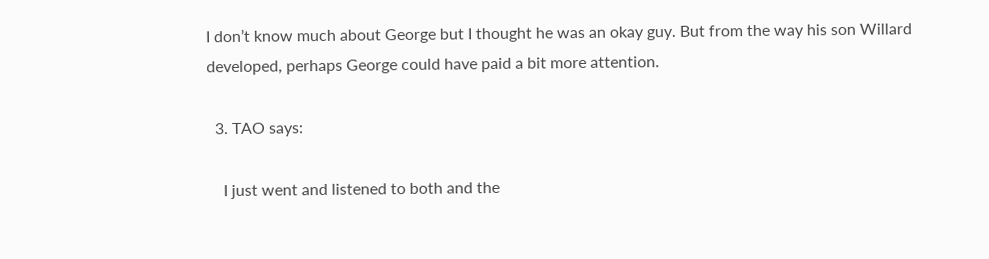I don’t know much about George but I thought he was an okay guy. But from the way his son Willard developed, perhaps George could have paid a bit more attention.

  3. TAO says:

    I just went and listened to both and the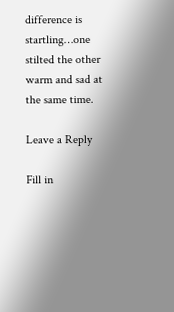difference is startling…one stilted the other warm and sad at the same time.

Leave a Reply

Fill in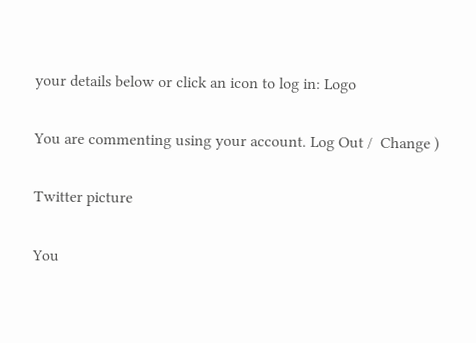your details below or click an icon to log in: Logo

You are commenting using your account. Log Out /  Change )

Twitter picture

You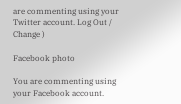are commenting using your Twitter account. Log Out /  Change )

Facebook photo

You are commenting using your Facebook account.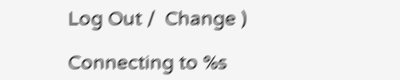Log Out /  Change )

Connecting to %s